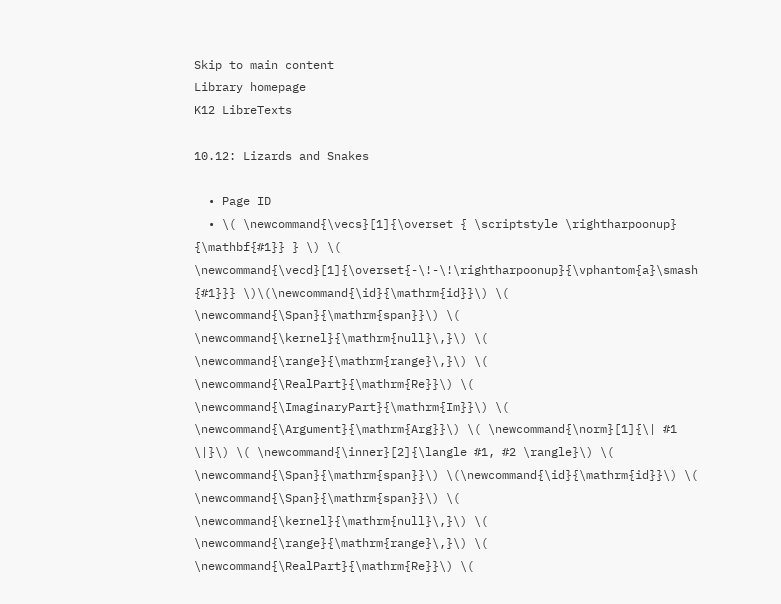Skip to main content
Library homepage
K12 LibreTexts

10.12: Lizards and Snakes

  • Page ID
  • \( \newcommand{\vecs}[1]{\overset { \scriptstyle \rightharpoonup} {\mathbf{#1}} } \) \( \newcommand{\vecd}[1]{\overset{-\!-\!\rightharpoonup}{\vphantom{a}\smash {#1}}} \)\(\newcommand{\id}{\mathrm{id}}\) \( \newcommand{\Span}{\mathrm{span}}\) \( \newcommand{\kernel}{\mathrm{null}\,}\) \( \newcommand{\range}{\mathrm{range}\,}\) \( \newcommand{\RealPart}{\mathrm{Re}}\) \( \newcommand{\ImaginaryPart}{\mathrm{Im}}\) \( \newcommand{\Argument}{\mathrm{Arg}}\) \( \newcommand{\norm}[1]{\| #1 \|}\) \( \newcommand{\inner}[2]{\langle #1, #2 \rangle}\) \( \newcommand{\Span}{\mathrm{span}}\) \(\newcommand{\id}{\mathrm{id}}\) \( \newcommand{\Span}{\mathrm{span}}\) \( \newcommand{\kernel}{\mathrm{null}\,}\) \( \newcommand{\range}{\mathrm{range}\,}\) \( \newcommand{\RealPart}{\mathrm{Re}}\) \(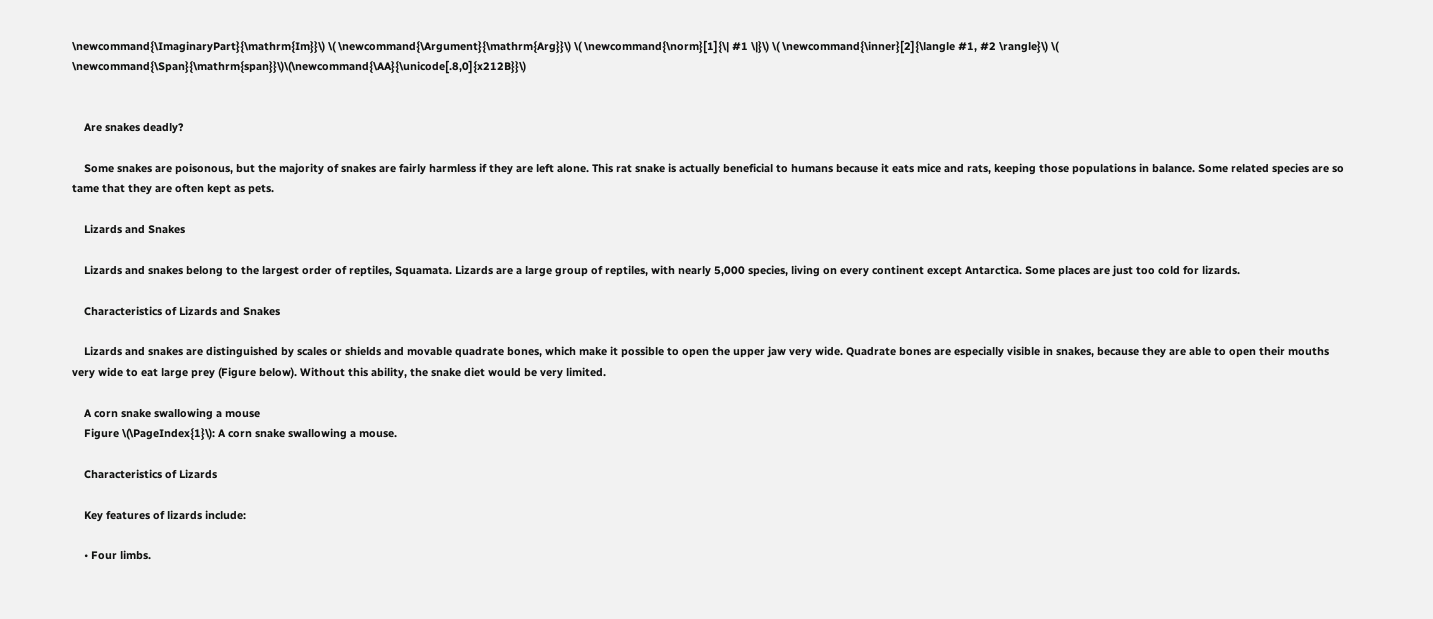\newcommand{\ImaginaryPart}{\mathrm{Im}}\) \( \newcommand{\Argument}{\mathrm{Arg}}\) \( \newcommand{\norm}[1]{\| #1 \|}\) \( \newcommand{\inner}[2]{\langle #1, #2 \rangle}\) \( \newcommand{\Span}{\mathrm{span}}\)\(\newcommand{\AA}{\unicode[.8,0]{x212B}}\)


    Are snakes deadly?

    Some snakes are poisonous, but the majority of snakes are fairly harmless if they are left alone. This rat snake is actually beneficial to humans because it eats mice and rats, keeping those populations in balance. Some related species are so tame that they are often kept as pets.

    Lizards and Snakes

    Lizards and snakes belong to the largest order of reptiles, Squamata. Lizards are a large group of reptiles, with nearly 5,000 species, living on every continent except Antarctica. Some places are just too cold for lizards.

    Characteristics of Lizards and Snakes

    Lizards and snakes are distinguished by scales or shields and movable quadrate bones, which make it possible to open the upper jaw very wide. Quadrate bones are especially visible in snakes, because they are able to open their mouths very wide to eat large prey (Figure below). Without this ability, the snake diet would be very limited.

    A corn snake swallowing a mouse
    Figure \(\PageIndex{1}\): A corn snake swallowing a mouse.

    Characteristics of Lizards

    Key features of lizards include:

    • Four limbs.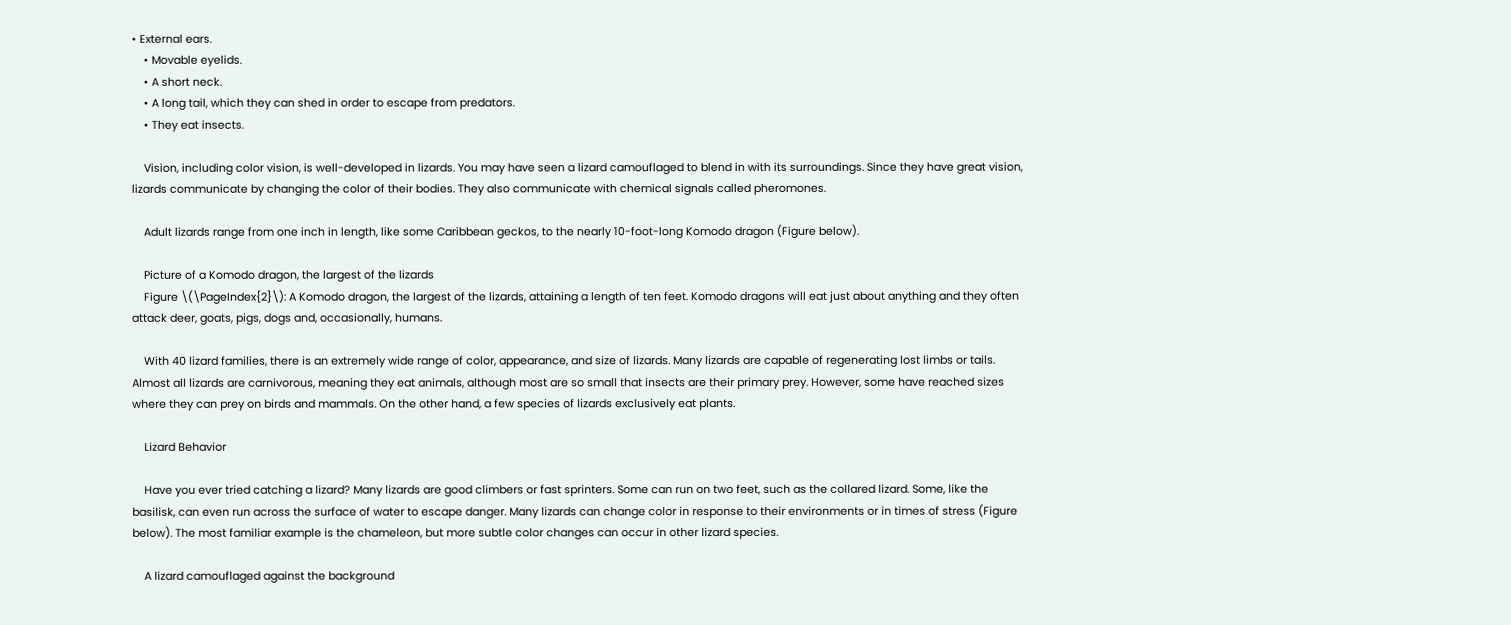• External ears.
    • Movable eyelids.
    • A short neck.
    • A long tail, which they can shed in order to escape from predators.
    • They eat insects.

    Vision, including color vision, is well-developed in lizards. You may have seen a lizard camouflaged to blend in with its surroundings. Since they have great vision, lizards communicate by changing the color of their bodies. They also communicate with chemical signals called pheromones.

    Adult lizards range from one inch in length, like some Caribbean geckos, to the nearly 10-foot-long Komodo dragon (Figure below).

    Picture of a Komodo dragon, the largest of the lizards
    Figure \(\PageIndex{2}\): A Komodo dragon, the largest of the lizards, attaining a length of ten feet. Komodo dragons will eat just about anything and they often attack deer, goats, pigs, dogs and, occasionally, humans.

    With 40 lizard families, there is an extremely wide range of color, appearance, and size of lizards. Many lizards are capable of regenerating lost limbs or tails. Almost all lizards are carnivorous, meaning they eat animals, although most are so small that insects are their primary prey. However, some have reached sizes where they can prey on birds and mammals. On the other hand, a few species of lizards exclusively eat plants.

    Lizard Behavior

    Have you ever tried catching a lizard? Many lizards are good climbers or fast sprinters. Some can run on two feet, such as the collared lizard. Some, like the basilisk, can even run across the surface of water to escape danger. Many lizards can change color in response to their environments or in times of stress (Figure below). The most familiar example is the chameleon, but more subtle color changes can occur in other lizard species.

    A lizard camouflaged against the background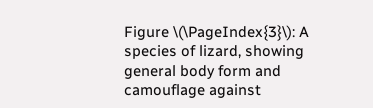Figure \(\PageIndex{3}\): A species of lizard, showing general body form and camouflage against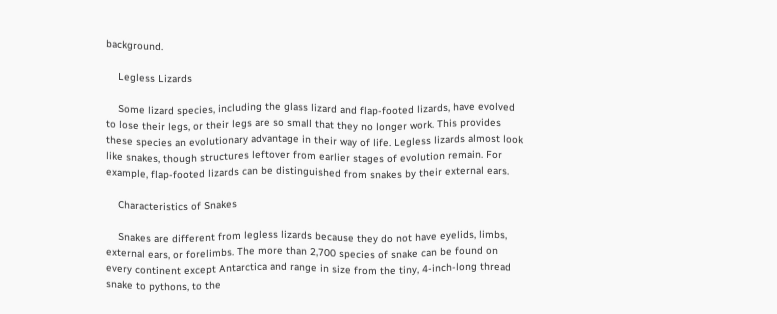background.

    Legless Lizards

    Some lizard species, including the glass lizard and flap-footed lizards, have evolved to lose their legs, or their legs are so small that they no longer work. This provides these species an evolutionary advantage in their way of life. Legless lizards almost look like snakes, though structures leftover from earlier stages of evolution remain. For example, flap-footed lizards can be distinguished from snakes by their external ears.

    Characteristics of Snakes

    Snakes are different from legless lizards because they do not have eyelids, limbs, external ears, or forelimbs. The more than 2,700 species of snake can be found on every continent except Antarctica and range in size from the tiny, 4-inch-long thread snake to pythons, to the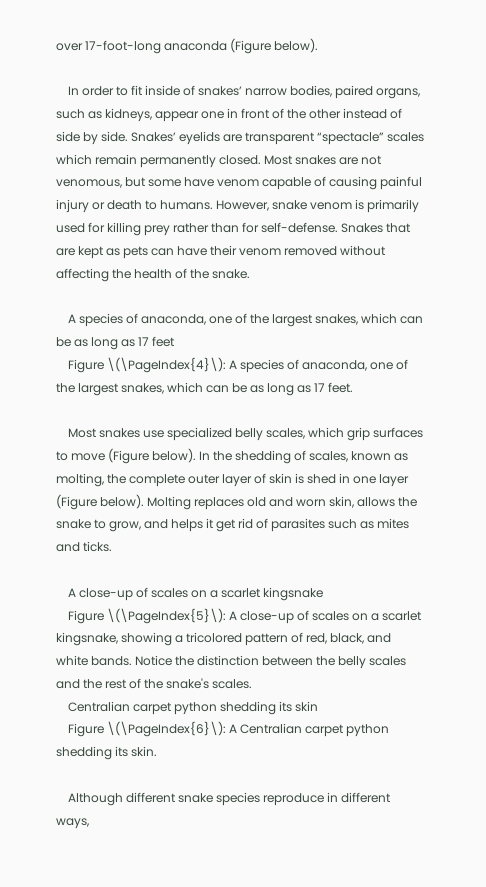over 17-foot-long anaconda (Figure below).

    In order to fit inside of snakes’ narrow bodies, paired organs, such as kidneys, appear one in front of the other instead of side by side. Snakes’ eyelids are transparent “spectacle” scales which remain permanently closed. Most snakes are not venomous, but some have venom capable of causing painful injury or death to humans. However, snake venom is primarily used for killing prey rather than for self-defense. Snakes that are kept as pets can have their venom removed without affecting the health of the snake.

    A species of anaconda, one of the largest snakes, which can be as long as 17 feet
    Figure \(\PageIndex{4}\): A species of anaconda, one of the largest snakes, which can be as long as 17 feet.

    Most snakes use specialized belly scales, which grip surfaces to move (Figure below). In the shedding of scales, known as molting, the complete outer layer of skin is shed in one layer (Figure below). Molting replaces old and worn skin, allows the snake to grow, and helps it get rid of parasites such as mites and ticks.

    A close-up of scales on a scarlet kingsnake
    Figure \(\PageIndex{5}\): A close-up of scales on a scarlet kingsnake, showing a tricolored pattern of red, black, and white bands. Notice the distinction between the belly scales and the rest of the snake's scales.
    Centralian carpet python shedding its skin
    Figure \(\PageIndex{6}\): A Centralian carpet python shedding its skin.

    Although different snake species reproduce in different ways,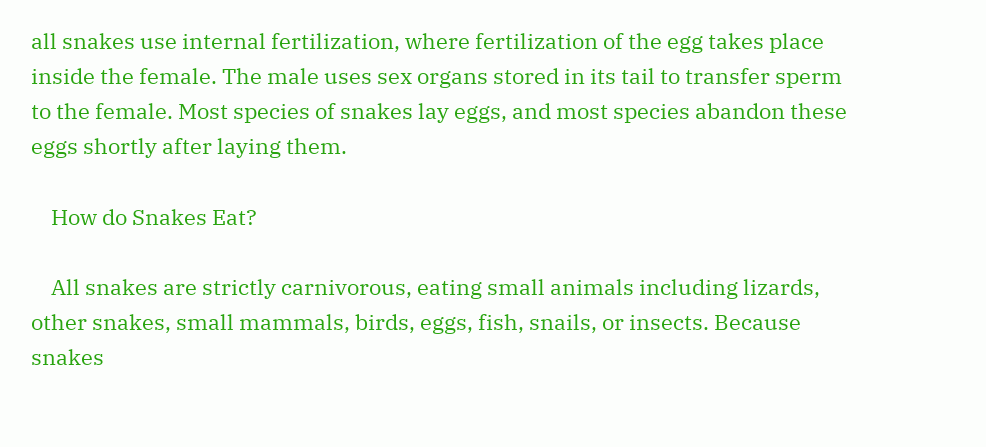all snakes use internal fertilization, where fertilization of the egg takes place inside the female. The male uses sex organs stored in its tail to transfer sperm to the female. Most species of snakes lay eggs, and most species abandon these eggs shortly after laying them.

    How do Snakes Eat?

    All snakes are strictly carnivorous, eating small animals including lizards, other snakes, small mammals, birds, eggs, fish, snails, or insects. Because snakes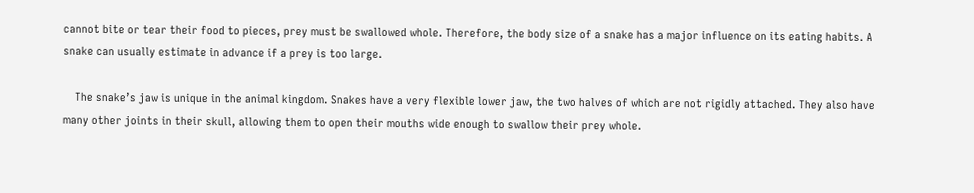cannot bite or tear their food to pieces, prey must be swallowed whole. Therefore, the body size of a snake has a major influence on its eating habits. A snake can usually estimate in advance if a prey is too large.

    The snake’s jaw is unique in the animal kingdom. Snakes have a very flexible lower jaw, the two halves of which are not rigidly attached. They also have many other joints in their skull, allowing them to open their mouths wide enough to swallow their prey whole.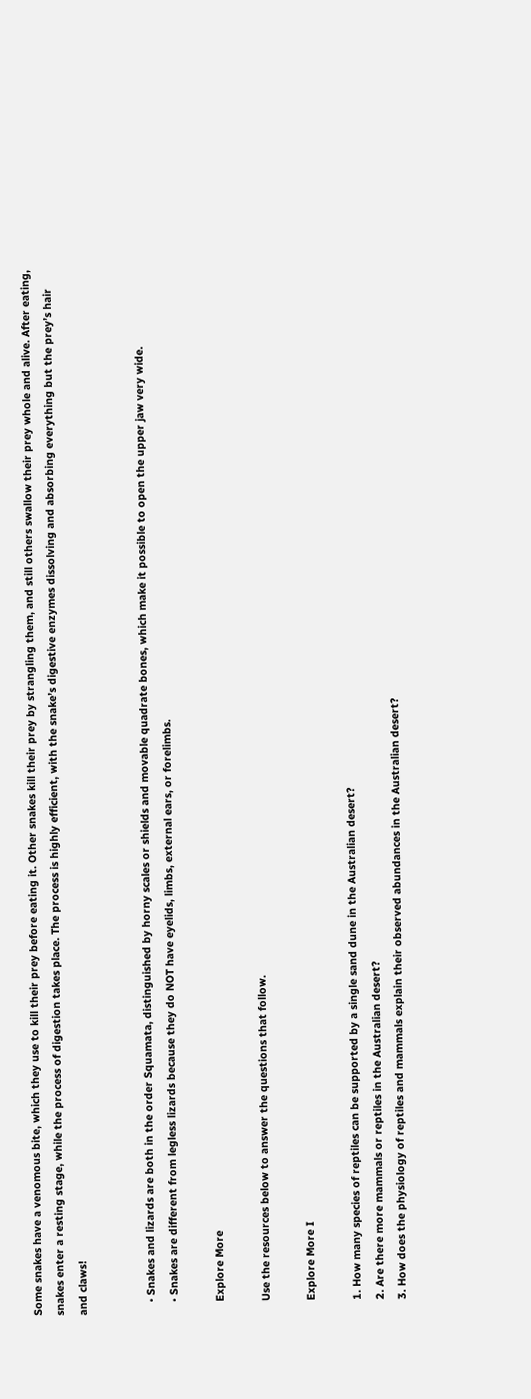Some snakes have a venomous bite, which they use to kill their prey before eating it. Other snakes kill their prey by strangling them, and still others swallow their prey whole and alive. After eating, snakes enter a resting stage, while the process of digestion takes place. The process is highly efficient, with the snake’s digestive enzymes dissolving and absorbing everything but the prey’s hair and claws!


    • Snakes and lizards are both in the order Squamata, distinguished by horny scales or shields and movable quadrate bones, which make it possible to open the upper jaw very wide.
    • Snakes are different from legless lizards because they do NOT have eyelids, limbs, external ears, or forelimbs.

    Explore More

    Use the resources below to answer the questions that follow.

    Explore More I

    1. How many species of reptiles can be supported by a single sand dune in the Australian desert?
    2. Are there more mammals or reptiles in the Australian desert?
    3. How does the physiology of reptiles and mammals explain their observed abundances in the Australian desert?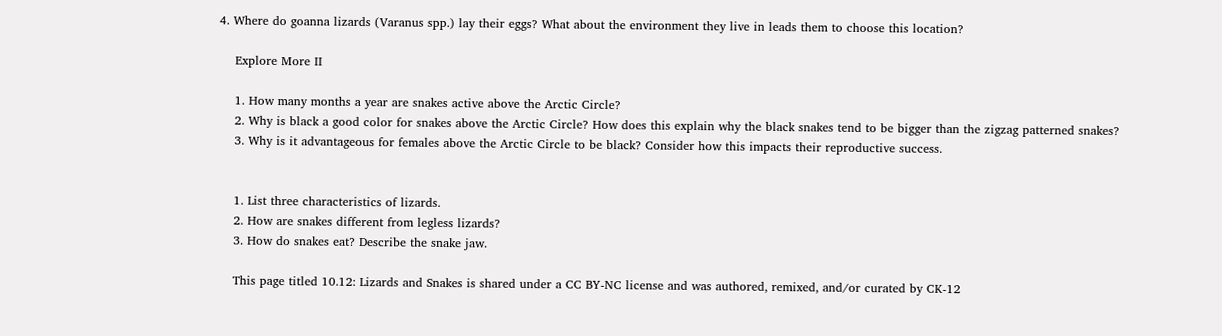4. Where do goanna lizards (Varanus spp.) lay their eggs? What about the environment they live in leads them to choose this location?

    Explore More II

    1. How many months a year are snakes active above the Arctic Circle?
    2. Why is black a good color for snakes above the Arctic Circle? How does this explain why the black snakes tend to be bigger than the zigzag patterned snakes?
    3. Why is it advantageous for females above the Arctic Circle to be black? Consider how this impacts their reproductive success.


    1. List three characteristics of lizards.
    2. How are snakes different from legless lizards?
    3. How do snakes eat? Describe the snake jaw.

    This page titled 10.12: Lizards and Snakes is shared under a CC BY-NC license and was authored, remixed, and/or curated by CK-12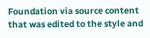Foundation via source content that was edited to the style and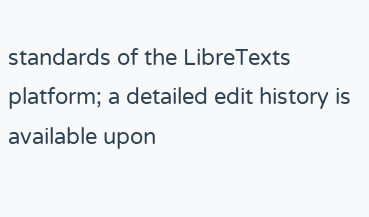standards of the LibreTexts platform; a detailed edit history is available upon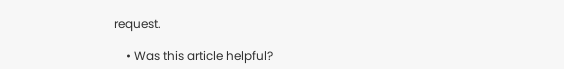request.

    • Was this article helpful?